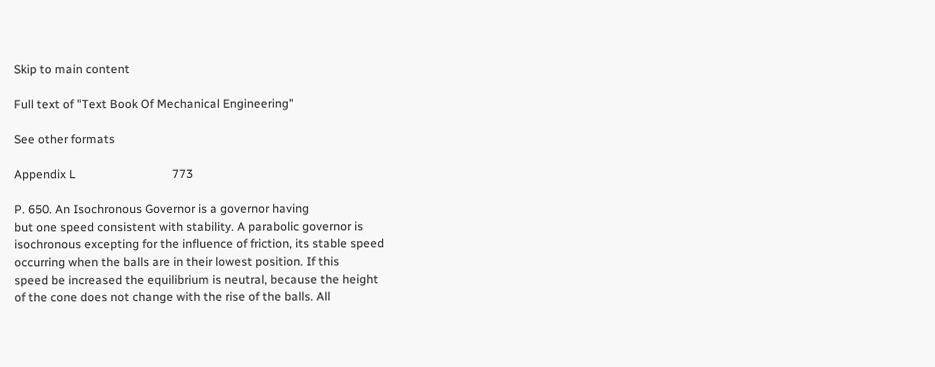Skip to main content

Full text of "Text Book Of Mechanical Engineering"

See other formats

Appendix L                                773

P. 650. An Isochronous Governor is a governor having
but one speed consistent with stability. A parabolic governor is
isochronous excepting for the influence of friction, its stable speed
occurring when the balls are in their lowest position. If this
speed be increased the equilibrium is neutral, because the height
of the cone does not change with the rise of the balls. All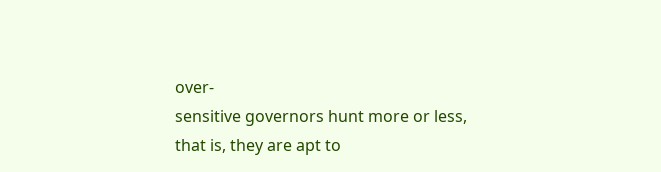over-
sensitive governors hunt more or less, that is, they are apt to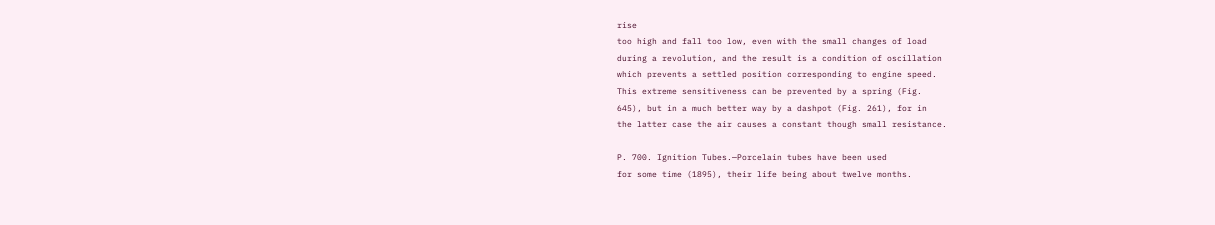rise
too high and fall too low, even with the small changes of load
during a revolution, and the result is a condition of oscillation
which prevents a settled position corresponding to engine speed.
This extreme sensitiveness can be prevented by a spring (Fig.
645), but in a much better way by a dashpot (Fig. 261), for in
the latter case the air causes a constant though small resistance.

P. 700. Ignition Tubes.—Porcelain tubes have been used
for some time (1895), their life being about twelve months.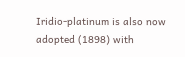Iridio-platinum is also now adopted (1898) with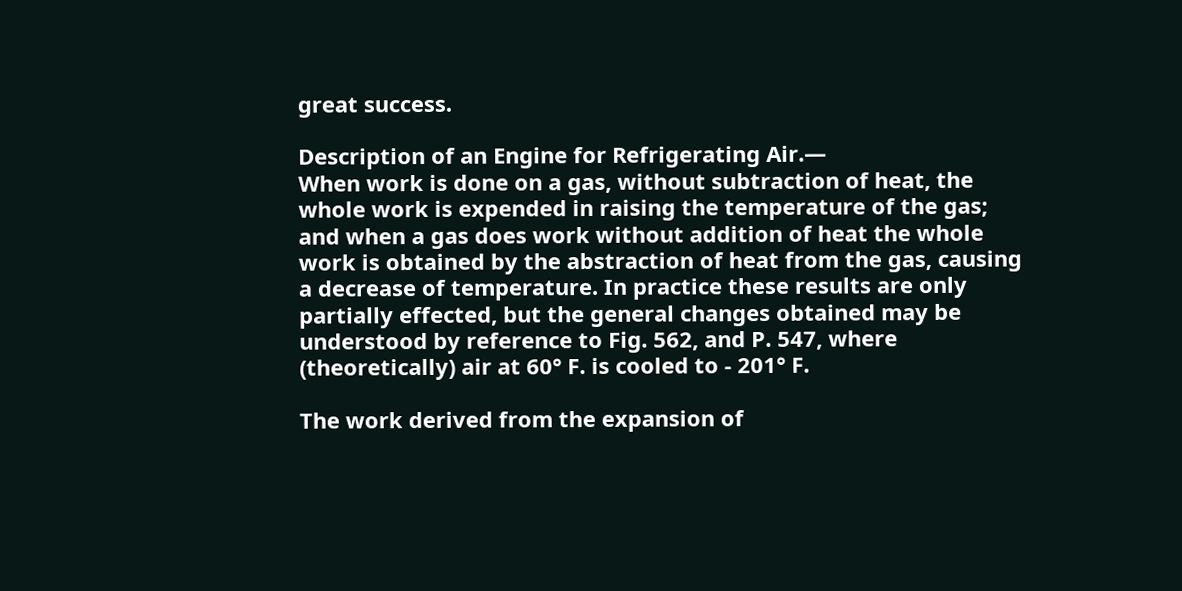great success.

Description of an Engine for Refrigerating Air.—
When work is done on a gas, without subtraction of heat, the
whole work is expended in raising the temperature of the gas;
and when a gas does work without addition of heat the whole
work is obtained by the abstraction of heat from the gas, causing
a decrease of temperature. In practice these results are only
partially effected, but the general changes obtained may be
understood by reference to Fig. 562, and P. 547, where
(theoretically) air at 60° F. is cooled to - 201° F.

The work derived from the expansion of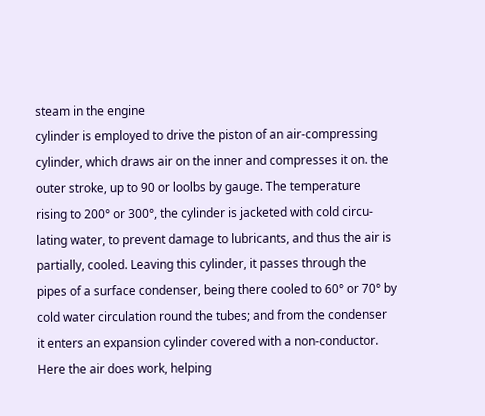steam in the engine
cylinder is employed to drive the piston of an air-compressing
cylinder, which draws air on the inner and compresses it on. the
outer stroke, up to 90 or loolbs by gauge. The temperature
rising to 200° or 300°, the cylinder is jacketed with cold circu-
lating water, to prevent damage to lubricants, and thus the air is
partially, cooled. Leaving this cylinder, it passes through the
pipes of a surface condenser, being there cooled to 60° or 70° by
cold water circulation round the tubes; and from the condenser
it enters an expansion cylinder covered with a non-conductor.
Here the air does work, helping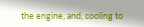the engine, and, cooling to